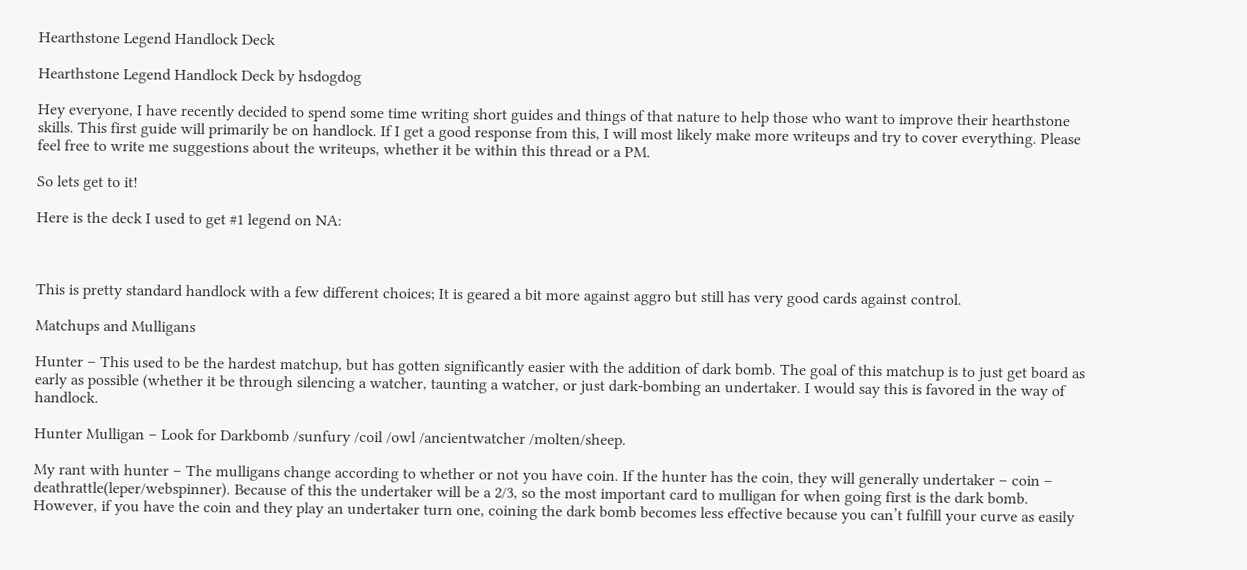Hearthstone Legend Handlock Deck

Hearthstone Legend Handlock Deck by hsdogdog

Hey everyone, I have recently decided to spend some time writing short guides and things of that nature to help those who want to improve their hearthstone skills. This first guide will primarily be on handlock. If I get a good response from this, I will most likely make more writeups and try to cover everything. Please feel free to write me suggestions about the writeups, whether it be within this thread or a PM.

So lets get to it!

Here is the deck I used to get #1 legend on NA:



This is pretty standard handlock with a few different choices; It is geared a bit more against aggro but still has very good cards against control.

Matchups and Mulligans

Hunter – This used to be the hardest matchup, but has gotten significantly easier with the addition of dark bomb. The goal of this matchup is to just get board as early as possible (whether it be through silencing a watcher, taunting a watcher, or just dark-bombing an undertaker. I would say this is favored in the way of handlock.

Hunter Mulligan – Look for Darkbomb /sunfury /coil /owl /ancientwatcher /molten/sheep.

My rant with hunter – The mulligans change according to whether or not you have coin. If the hunter has the coin, they will generally undertaker – coin – deathrattle(leper/webspinner). Because of this the undertaker will be a 2/3, so the most important card to mulligan for when going first is the dark bomb. However, if you have the coin and they play an undertaker turn one, coining the dark bomb becomes less effective because you can’t fulfill your curve as easily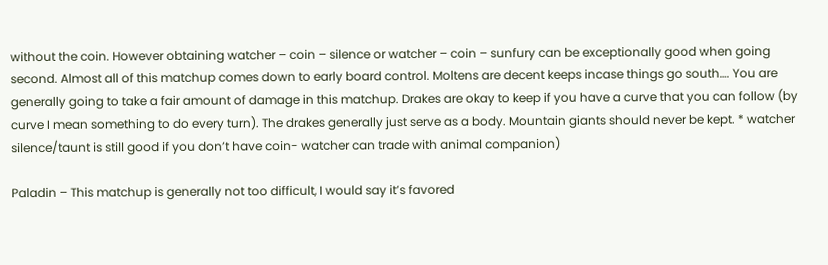without the coin. However obtaining watcher – coin – silence or watcher – coin – sunfury can be exceptionally good when going second. Almost all of this matchup comes down to early board control. Moltens are decent keeps incase things go south…. You are generally going to take a fair amount of damage in this matchup. Drakes are okay to keep if you have a curve that you can follow (by curve I mean something to do every turn). The drakes generally just serve as a body. Mountain giants should never be kept. * watcher silence/taunt is still good if you don’t have coin- watcher can trade with animal companion)

Paladin – This matchup is generally not too difficult, I would say it’s favored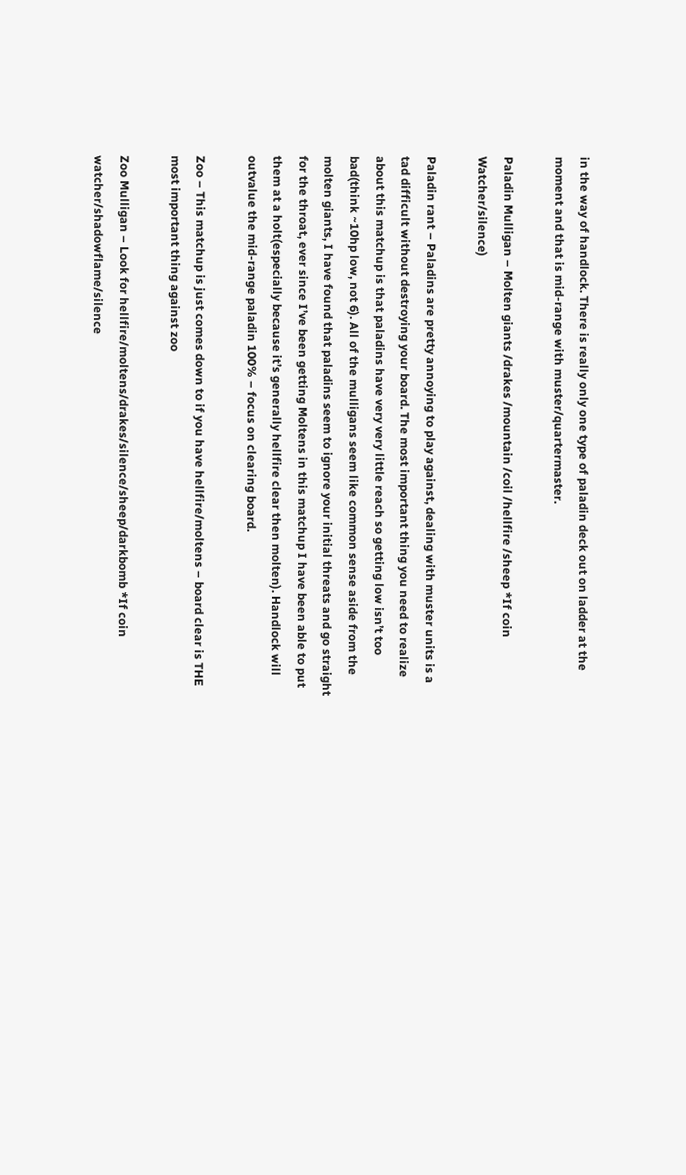in the way of handlock. There is really only one type of paladin deck out on ladder at the moment and that is mid-range with muster/quartermaster.

Paladin Mulligan – Molten giants /drakes /mountain /coil /hellfire /sheep *If coin Watcher/silence)

Paladin rant – Paladins are pretty annoying to play against, dealing with muster units is a tad difficult without destroying your board. The most important thing you need to realize about this matchup is that paladins have very very little reach so getting low isn’t too bad(think ~10hp low, not 6). All of the mulligans seem like common sense aside from the molten giants, I have found that paladins seem to ignore your initial threats and go straight for the throat, ever since I’ve been getting Moltens in this matchup I have been able to put them at a holt(especially because it’s generally hellfire clear then molten). Handlock will outvalue the mid-range paladin 100% – focus on clearing board.

Zoo – This matchup is just comes down to if you have hellfire/moltens – board clear is THE most important thing against zoo

Zoo Mulligan – Look for hellfire/moltens/drakes/silence/sheep/darkbomb *If coin watcher/shadowflame/silence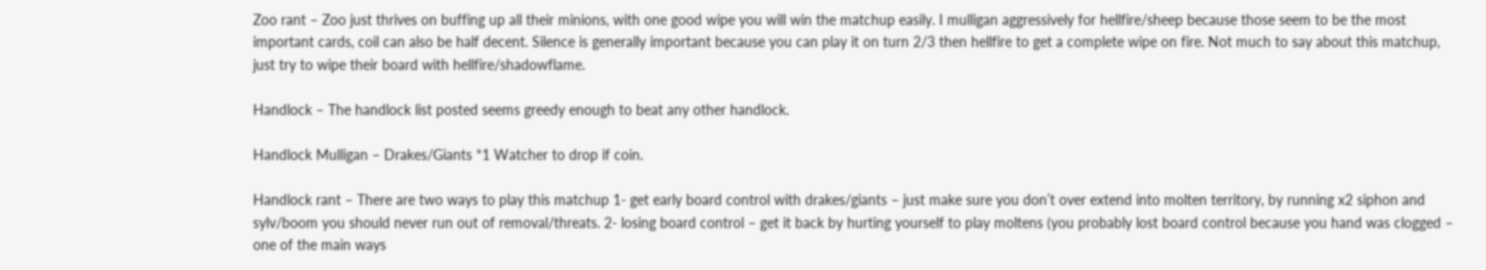Zoo rant – Zoo just thrives on buffing up all their minions, with one good wipe you will win the matchup easily. I mulligan aggressively for hellfire/sheep because those seem to be the most important cards, coil can also be half decent. Silence is generally important because you can play it on turn 2/3 then hellfire to get a complete wipe on fire. Not much to say about this matchup, just try to wipe their board with hellfire/shadowflame.

Handlock – The handlock list posted seems greedy enough to beat any other handlock.

Handlock Mulligan – Drakes/Giants *1 Watcher to drop if coin.

Handlock rant – There are two ways to play this matchup 1- get early board control with drakes/giants – just make sure you don’t over extend into molten territory, by running x2 siphon and sylv/boom you should never run out of removal/threats. 2- losing board control – get it back by hurting yourself to play moltens (you probably lost board control because you hand was clogged – one of the main ways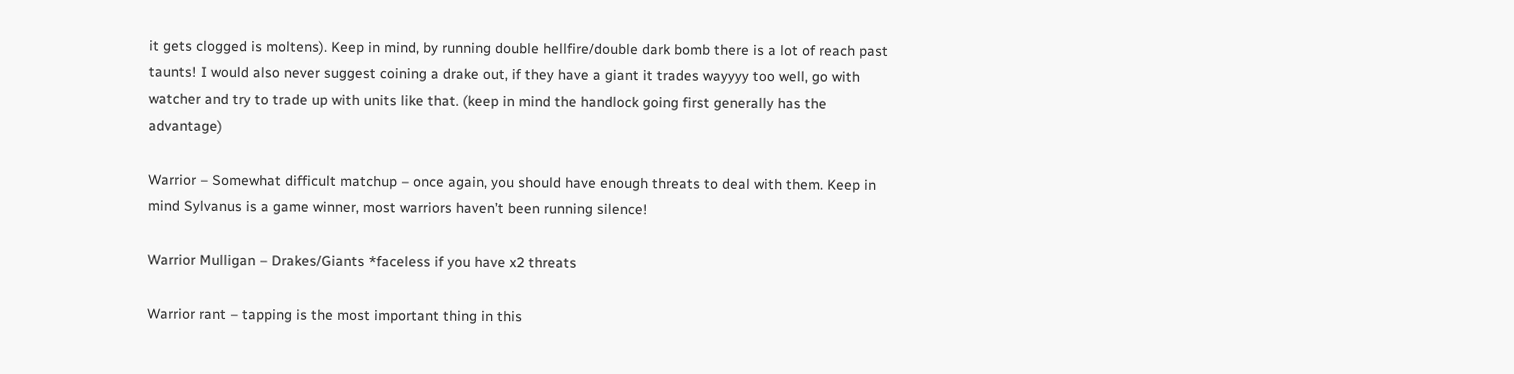it gets clogged is moltens). Keep in mind, by running double hellfire/double dark bomb there is a lot of reach past taunts! I would also never suggest coining a drake out, if they have a giant it trades wayyyy too well, go with watcher and try to trade up with units like that. (keep in mind the handlock going first generally has the advantage)

Warrior – Somewhat difficult matchup – once again, you should have enough threats to deal with them. Keep in mind Sylvanus is a game winner, most warriors haven’t been running silence!

Warrior Mulligan – Drakes/Giants *faceless if you have x2 threats

Warrior rant – tapping is the most important thing in this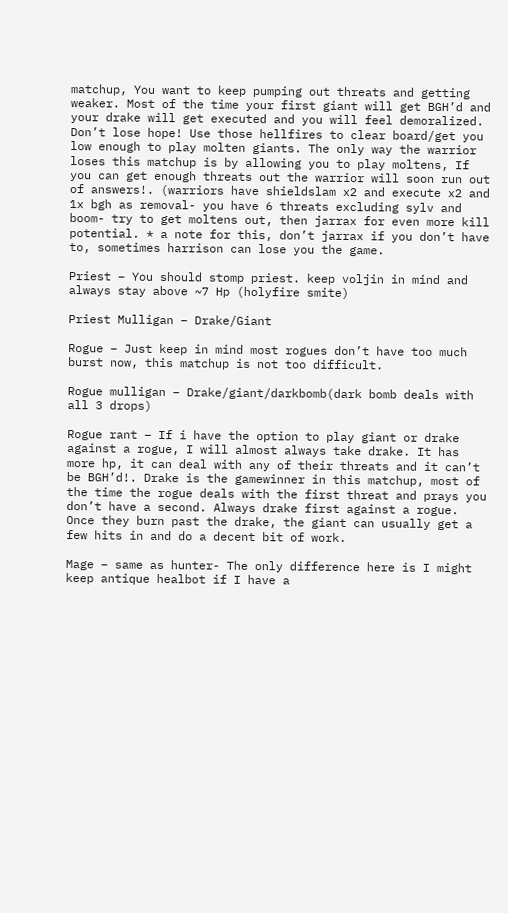matchup, You want to keep pumping out threats and getting weaker. Most of the time your first giant will get BGH’d and your drake will get executed and you will feel demoralized. Don’t lose hope! Use those hellfires to clear board/get you low enough to play molten giants. The only way the warrior loses this matchup is by allowing you to play moltens, If you can get enough threats out the warrior will soon run out of answers!. (warriors have shieldslam x2 and execute x2 and 1x bgh as removal- you have 6 threats excluding sylv and boom- try to get moltens out, then jarrax for even more kill potential. * a note for this, don’t jarrax if you don’t have to, sometimes harrison can lose you the game.

Priest – You should stomp priest. keep voljin in mind and always stay above ~7 Hp (holyfire smite)

Priest Mulligan – Drake/Giant

Rogue – Just keep in mind most rogues don’t have too much burst now, this matchup is not too difficult.

Rogue mulligan – Drake/giant/darkbomb(dark bomb deals with all 3 drops)

Rogue rant – If i have the option to play giant or drake against a rogue, I will almost always take drake. It has more hp, it can deal with any of their threats and it can’t be BGH’d!. Drake is the gamewinner in this matchup, most of the time the rogue deals with the first threat and prays you don’t have a second. Always drake first against a rogue. Once they burn past the drake, the giant can usually get a few hits in and do a decent bit of work.

Mage – same as hunter- The only difference here is I might keep antique healbot if I have a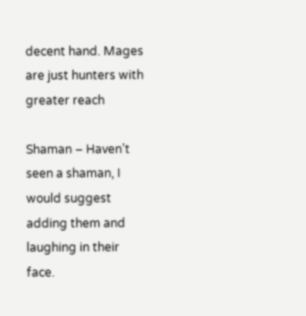decent hand. Mages are just hunters with greater reach

Shaman – Haven’t seen a shaman, I would suggest adding them and laughing in their face.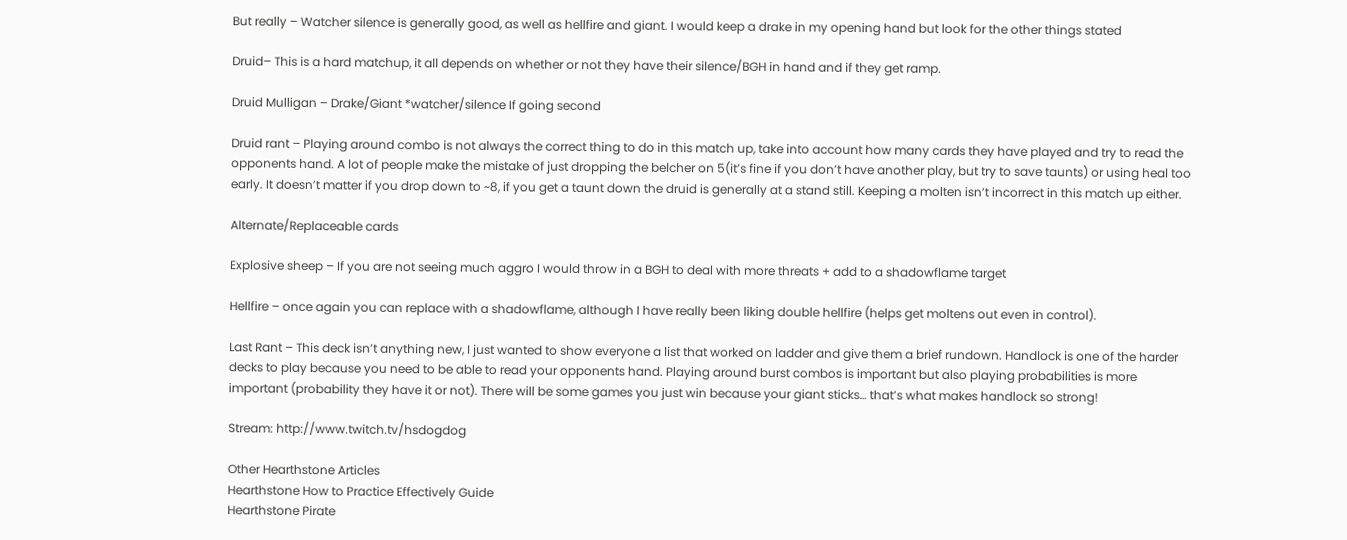But really – Watcher silence is generally good, as well as hellfire and giant. I would keep a drake in my opening hand but look for the other things stated

Druid– This is a hard matchup, it all depends on whether or not they have their silence/BGH in hand and if they get ramp.

Druid Mulligan – Drake/Giant *watcher/silence If going second

Druid rant – Playing around combo is not always the correct thing to do in this match up, take into account how many cards they have played and try to read the opponents hand. A lot of people make the mistake of just dropping the belcher on 5(it’s fine if you don’t have another play, but try to save taunts) or using heal too early. It doesn’t matter if you drop down to ~8, if you get a taunt down the druid is generally at a stand still. Keeping a molten isn’t incorrect in this match up either.

Alternate/Replaceable cards

Explosive sheep – If you are not seeing much aggro I would throw in a BGH to deal with more threats + add to a shadowflame target

Hellfire – once again you can replace with a shadowflame, although I have really been liking double hellfire (helps get moltens out even in control).

Last Rant – This deck isn’t anything new, I just wanted to show everyone a list that worked on ladder and give them a brief rundown. Handlock is one of the harder decks to play because you need to be able to read your opponents hand. Playing around burst combos is important but also playing probabilities is more important (probability they have it or not). There will be some games you just win because your giant sticks… that’s what makes handlock so strong!

Stream: http://www.twitch.tv/hsdogdog

Other Hearthstone Articles
Hearthstone How to Practice Effectively Guide
Hearthstone Pirate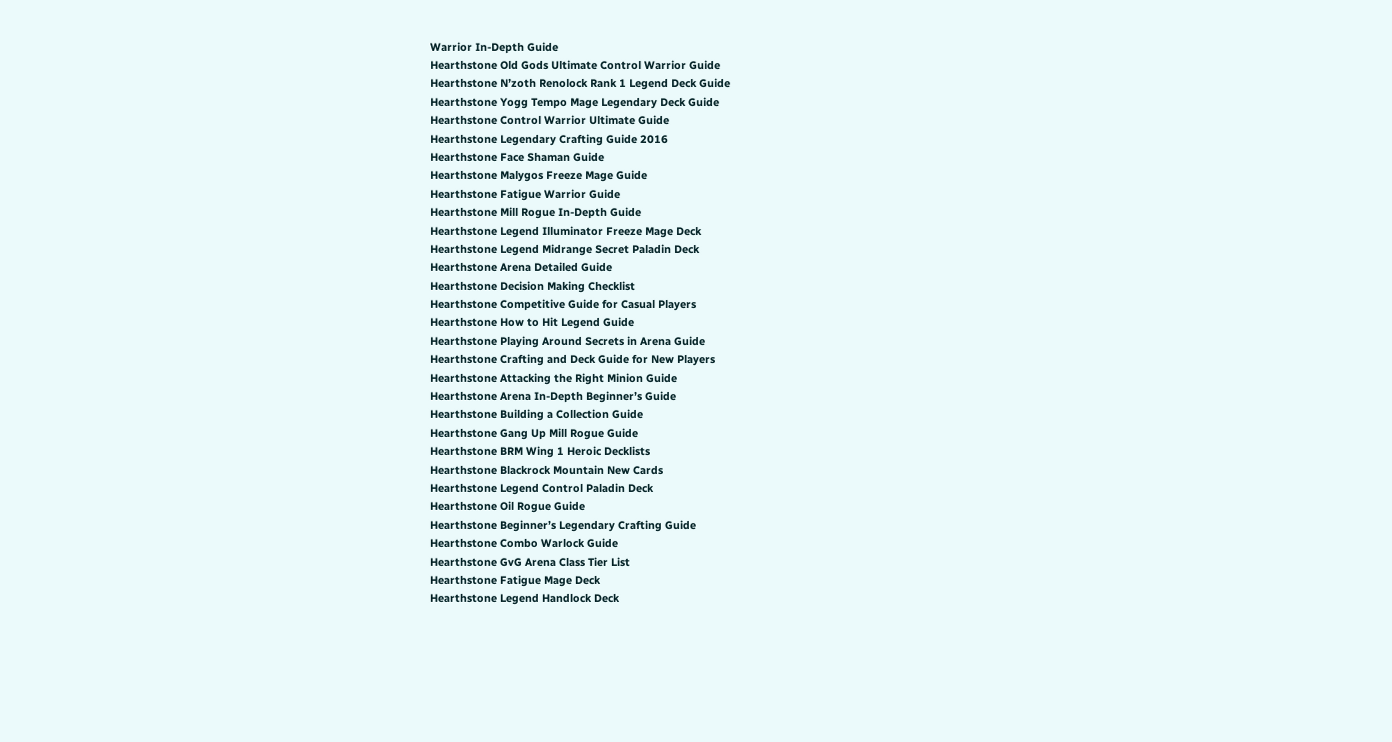Warrior In-Depth Guide
Hearthstone Old Gods Ultimate Control Warrior Guide
Hearthstone N’zoth Renolock Rank 1 Legend Deck Guide
Hearthstone Yogg Tempo Mage Legendary Deck Guide
Hearthstone Control Warrior Ultimate Guide
Hearthstone Legendary Crafting Guide 2016
Hearthstone Face Shaman Guide
Hearthstone Malygos Freeze Mage Guide
Hearthstone Fatigue Warrior Guide
Hearthstone Mill Rogue In-Depth Guide
Hearthstone Legend Illuminator Freeze Mage Deck
Hearthstone Legend Midrange Secret Paladin Deck
Hearthstone Arena Detailed Guide
Hearthstone Decision Making Checklist
Hearthstone Competitive Guide for Casual Players
Hearthstone How to Hit Legend Guide
Hearthstone Playing Around Secrets in Arena Guide
Hearthstone Crafting and Deck Guide for New Players
Hearthstone Attacking the Right Minion Guide
Hearthstone Arena In-Depth Beginner’s Guide
Hearthstone Building a Collection Guide
Hearthstone Gang Up Mill Rogue Guide
Hearthstone BRM Wing 1 Heroic Decklists
Hearthstone Blackrock Mountain New Cards
Hearthstone Legend Control Paladin Deck
Hearthstone Oil Rogue Guide
Hearthstone Beginner’s Legendary Crafting Guide
Hearthstone Combo Warlock Guide
Hearthstone GvG Arena Class Tier List
Hearthstone Fatigue Mage Deck
Hearthstone Legend Handlock Deck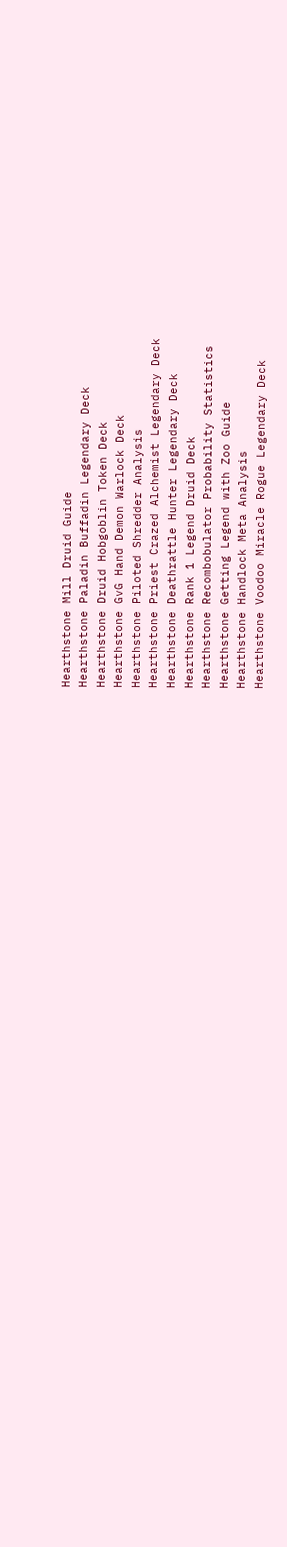Hearthstone Mill Druid Guide
Hearthstone Paladin Buffadin Legendary Deck
Hearthstone Druid Hobgoblin Token Deck
Hearthstone GvG Hand Demon Warlock Deck
Hearthstone Piloted Shredder Analysis
Hearthstone Priest Crazed Alchemist Legendary Deck
Hearthstone Deathrattle Hunter Legendary Deck
Hearthstone Rank 1 Legend Druid Deck
Hearthstone Recombobulator Probability Statistics
Hearthstone Getting Legend with Zoo Guide
Hearthstone Handlock Meta Analysis
Hearthstone Voodoo Miracle Rogue Legendary Deck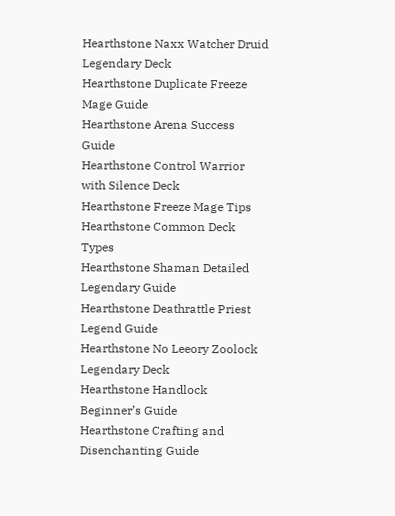Hearthstone Naxx Watcher Druid Legendary Deck
Hearthstone Duplicate Freeze Mage Guide
Hearthstone Arena Success Guide
Hearthstone Control Warrior with Silence Deck
Hearthstone Freeze Mage Tips
Hearthstone Common Deck Types
Hearthstone Shaman Detailed Legendary Guide
Hearthstone Deathrattle Priest Legend Guide
Hearthstone No Leeory Zoolock Legendary Deck
Hearthstone Handlock Beginner’s Guide
Hearthstone Crafting and Disenchanting Guide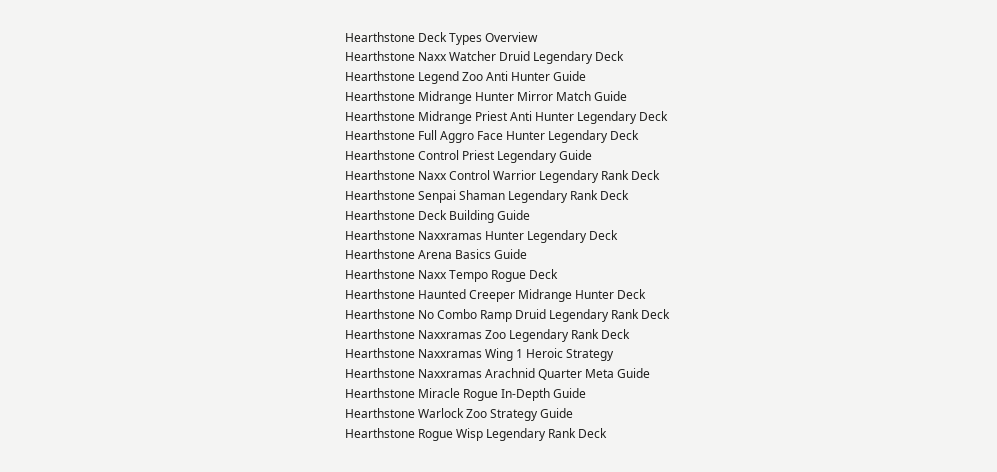Hearthstone Deck Types Overview
Hearthstone Naxx Watcher Druid Legendary Deck
Hearthstone Legend Zoo Anti Hunter Guide
Hearthstone Midrange Hunter Mirror Match Guide
Hearthstone Midrange Priest Anti Hunter Legendary Deck
Hearthstone Full Aggro Face Hunter Legendary Deck
Hearthstone Control Priest Legendary Guide
Hearthstone Naxx Control Warrior Legendary Rank Deck
Hearthstone Senpai Shaman Legendary Rank Deck
Hearthstone Deck Building Guide
Hearthstone Naxxramas Hunter Legendary Deck
Hearthstone Arena Basics Guide
Hearthstone Naxx Tempo Rogue Deck
Hearthstone Haunted Creeper Midrange Hunter Deck
Hearthstone No Combo Ramp Druid Legendary Rank Deck
Hearthstone Naxxramas Zoo Legendary Rank Deck
Hearthstone Naxxramas Wing 1 Heroic Strategy
Hearthstone Naxxramas Arachnid Quarter Meta Guide
Hearthstone Miracle Rogue In-Depth Guide
Hearthstone Warlock Zoo Strategy Guide
Hearthstone Rogue Wisp Legendary Rank Deck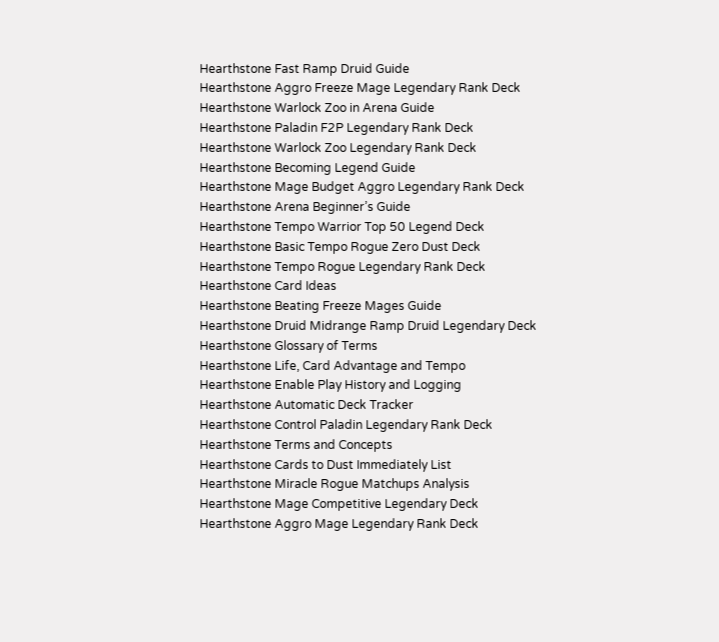Hearthstone Fast Ramp Druid Guide
Hearthstone Aggro Freeze Mage Legendary Rank Deck
Hearthstone Warlock Zoo in Arena Guide
Hearthstone Paladin F2P Legendary Rank Deck
Hearthstone Warlock Zoo Legendary Rank Deck
Hearthstone Becoming Legend Guide
Hearthstone Mage Budget Aggro Legendary Rank Deck
Hearthstone Arena Beginner’s Guide
Hearthstone Tempo Warrior Top 50 Legend Deck
Hearthstone Basic Tempo Rogue Zero Dust Deck
Hearthstone Tempo Rogue Legendary Rank Deck
Hearthstone Card Ideas
Hearthstone Beating Freeze Mages Guide
Hearthstone Druid Midrange Ramp Druid Legendary Deck
Hearthstone Glossary of Terms
Hearthstone Life, Card Advantage and Tempo
Hearthstone Enable Play History and Logging
Hearthstone Automatic Deck Tracker
Hearthstone Control Paladin Legendary Rank Deck
Hearthstone Terms and Concepts
Hearthstone Cards to Dust Immediately List
Hearthstone Miracle Rogue Matchups Analysis
Hearthstone Mage Competitive Legendary Deck
Hearthstone Aggro Mage Legendary Rank Deck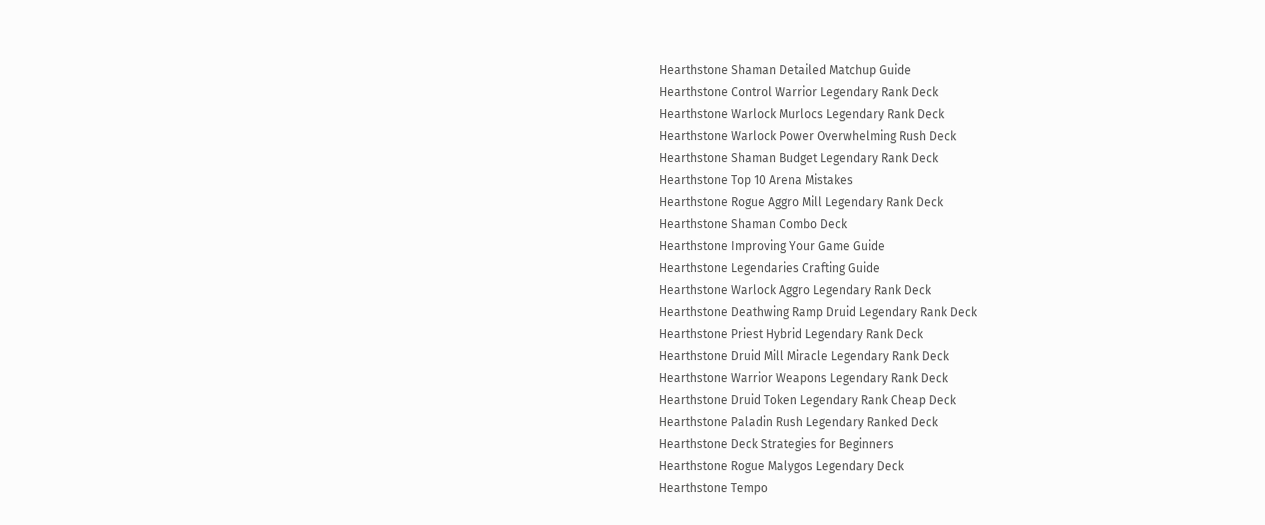Hearthstone Shaman Detailed Matchup Guide
Hearthstone Control Warrior Legendary Rank Deck
Hearthstone Warlock Murlocs Legendary Rank Deck
Hearthstone Warlock Power Overwhelming Rush Deck
Hearthstone Shaman Budget Legendary Rank Deck
Hearthstone Top 10 Arena Mistakes
Hearthstone Rogue Aggro Mill Legendary Rank Deck
Hearthstone Shaman Combo Deck
Hearthstone Improving Your Game Guide
Hearthstone Legendaries Crafting Guide
Hearthstone Warlock Aggro Legendary Rank Deck
Hearthstone Deathwing Ramp Druid Legendary Rank Deck
Hearthstone Priest Hybrid Legendary Rank Deck
Hearthstone Druid Mill Miracle Legendary Rank Deck
Hearthstone Warrior Weapons Legendary Rank Deck
Hearthstone Druid Token Legendary Rank Cheap Deck
Hearthstone Paladin Rush Legendary Ranked Deck
Hearthstone Deck Strategies for Beginners
Hearthstone Rogue Malygos Legendary Deck
Hearthstone Tempo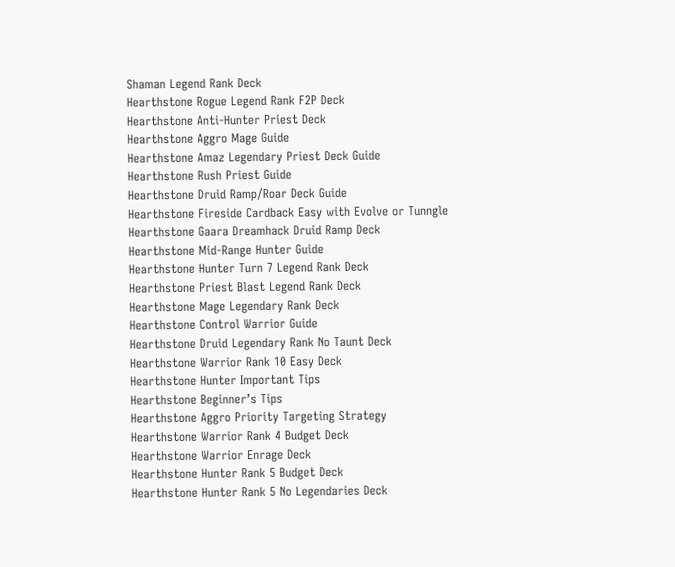Shaman Legend Rank Deck
Hearthstone Rogue Legend Rank F2P Deck
Hearthstone Anti-Hunter Priest Deck
Hearthstone Aggro Mage Guide
Hearthstone Amaz Legendary Priest Deck Guide
Hearthstone Rush Priest Guide
Hearthstone Druid Ramp/Roar Deck Guide
Hearthstone Fireside Cardback Easy with Evolve or Tunngle
Hearthstone Gaara Dreamhack Druid Ramp Deck
Hearthstone Mid-Range Hunter Guide
Hearthstone Hunter Turn 7 Legend Rank Deck
Hearthstone Priest Blast Legend Rank Deck
Hearthstone Mage Legendary Rank Deck
Hearthstone Control Warrior Guide
Hearthstone Druid Legendary Rank No Taunt Deck
Hearthstone Warrior Rank 10 Easy Deck
Hearthstone Hunter Important Tips
Hearthstone Beginner’s Tips
Hearthstone Aggro Priority Targeting Strategy
Hearthstone Warrior Rank 4 Budget Deck
Hearthstone Warrior Enrage Deck
Hearthstone Hunter Rank 5 Budget Deck
Hearthstone Hunter Rank 5 No Legendaries Deck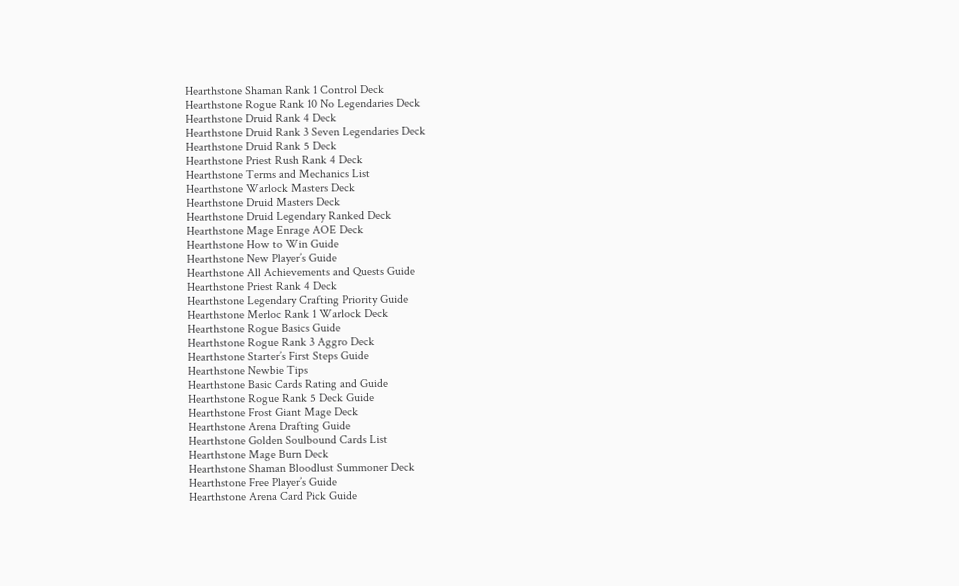Hearthstone Shaman Rank 1 Control Deck
Hearthstone Rogue Rank 10 No Legendaries Deck
Hearthstone Druid Rank 4 Deck
Hearthstone Druid Rank 3 Seven Legendaries Deck
Hearthstone Druid Rank 5 Deck
Hearthstone Priest Rush Rank 4 Deck
Hearthstone Terms and Mechanics List
Hearthstone Warlock Masters Deck
Hearthstone Druid Masters Deck
Hearthstone Druid Legendary Ranked Deck
Hearthstone Mage Enrage AOE Deck
Hearthstone How to Win Guide
Hearthstone New Player’s Guide
Hearthstone All Achievements and Quests Guide
Hearthstone Priest Rank 4 Deck
Hearthstone Legendary Crafting Priority Guide
Hearthstone Merloc Rank 1 Warlock Deck
Hearthstone Rogue Basics Guide
Hearthstone Rogue Rank 3 Aggro Deck
Hearthstone Starter’s First Steps Guide
Hearthstone Newbie Tips
Hearthstone Basic Cards Rating and Guide
Hearthstone Rogue Rank 5 Deck Guide
Hearthstone Frost Giant Mage Deck
Hearthstone Arena Drafting Guide
Hearthstone Golden Soulbound Cards List
Hearthstone Mage Burn Deck
Hearthstone Shaman Bloodlust Summoner Deck
Hearthstone Free Player’s Guide
Hearthstone Arena Card Pick Guide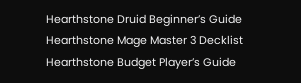Hearthstone Druid Beginner’s Guide
Hearthstone Mage Master 3 Decklist
Hearthstone Budget Player’s Guide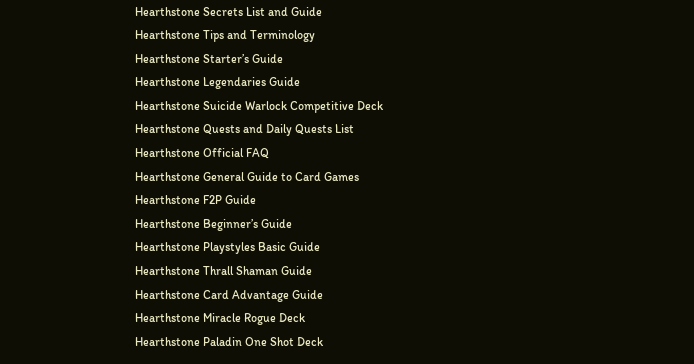Hearthstone Secrets List and Guide
Hearthstone Tips and Terminology
Hearthstone Starter’s Guide
Hearthstone Legendaries Guide
Hearthstone Suicide Warlock Competitive Deck
Hearthstone Quests and Daily Quests List
Hearthstone Official FAQ
Hearthstone General Guide to Card Games
Hearthstone F2P Guide
Hearthstone Beginner’s Guide
Hearthstone Playstyles Basic Guide
Hearthstone Thrall Shaman Guide
Hearthstone Card Advantage Guide
Hearthstone Miracle Rogue Deck
Hearthstone Paladin One Shot Deck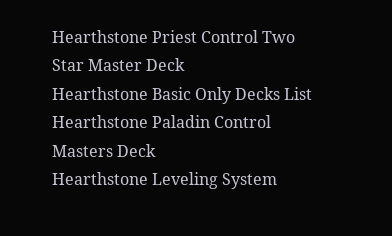Hearthstone Priest Control Two Star Master Deck
Hearthstone Basic Only Decks List
Hearthstone Paladin Control Masters Deck
Hearthstone Leveling System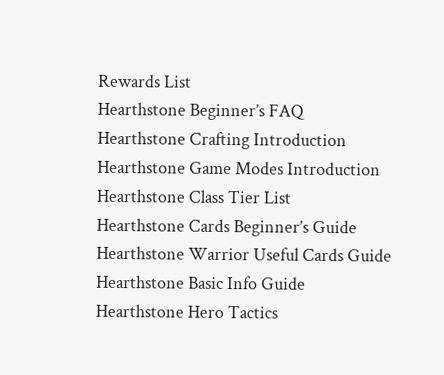Rewards List
Hearthstone Beginner’s FAQ
Hearthstone Crafting Introduction
Hearthstone Game Modes Introduction
Hearthstone Class Tier List
Hearthstone Cards Beginner’s Guide
Hearthstone Warrior Useful Cards Guide
Hearthstone Basic Info Guide
Hearthstone Hero Tactics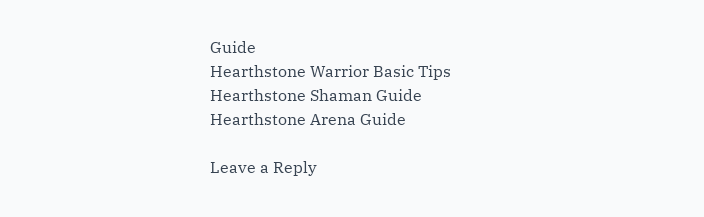Guide
Hearthstone Warrior Basic Tips
Hearthstone Shaman Guide
Hearthstone Arena Guide

Leave a Reply